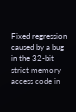Fixed regression caused by a bug in the 32-bit strict memory access code in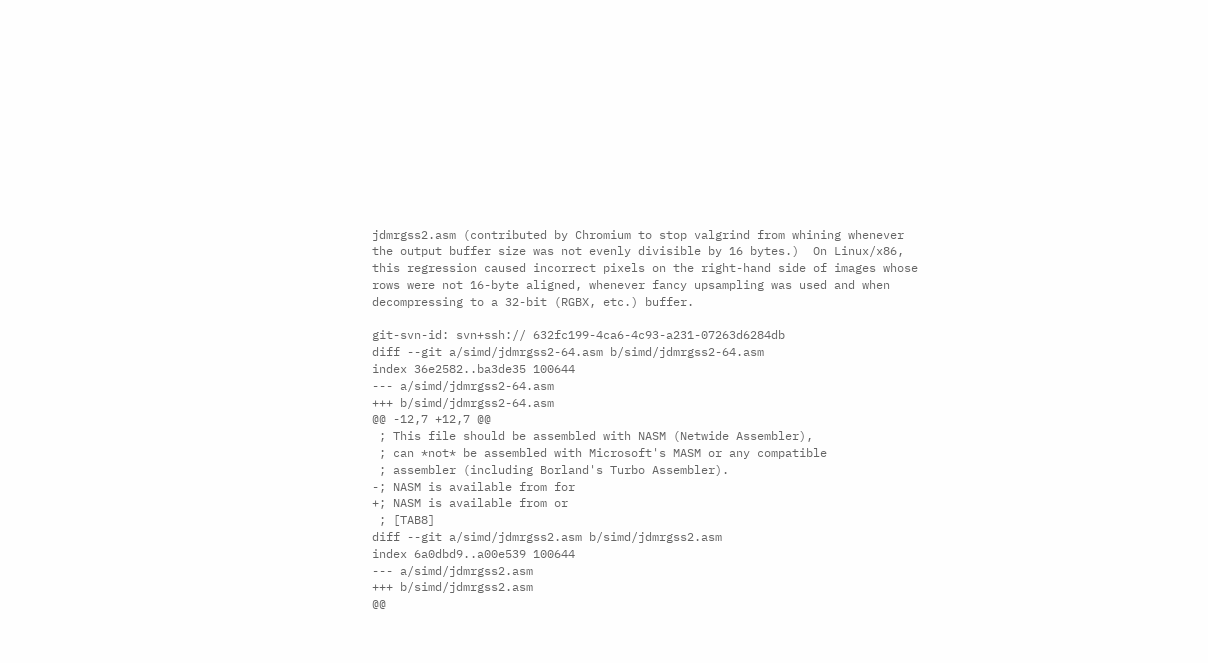jdmrgss2.asm (contributed by Chromium to stop valgrind from whining whenever the output buffer size was not evenly divisible by 16 bytes.)  On Linux/x86, this regression caused incorrect pixels on the right-hand side of images whose rows were not 16-byte aligned, whenever fancy upsampling was used and when decompressing to a 32-bit (RGBX, etc.) buffer.

git-svn-id: svn+ssh:// 632fc199-4ca6-4c93-a231-07263d6284db
diff --git a/simd/jdmrgss2-64.asm b/simd/jdmrgss2-64.asm
index 36e2582..ba3de35 100644
--- a/simd/jdmrgss2-64.asm
+++ b/simd/jdmrgss2-64.asm
@@ -12,7 +12,7 @@
 ; This file should be assembled with NASM (Netwide Assembler),
 ; can *not* be assembled with Microsoft's MASM or any compatible
 ; assembler (including Borland's Turbo Assembler).
-; NASM is available from for
+; NASM is available from or
 ; [TAB8]
diff --git a/simd/jdmrgss2.asm b/simd/jdmrgss2.asm
index 6a0dbd9..a00e539 100644
--- a/simd/jdmrgss2.asm
+++ b/simd/jdmrgss2.asm
@@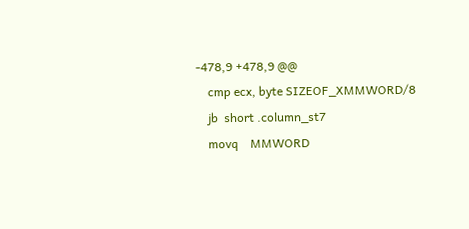-478,9 +478,9 @@
    cmp ecx, byte SIZEOF_XMMWORD/8
    jb  short .column_st7
    movq    MMWORD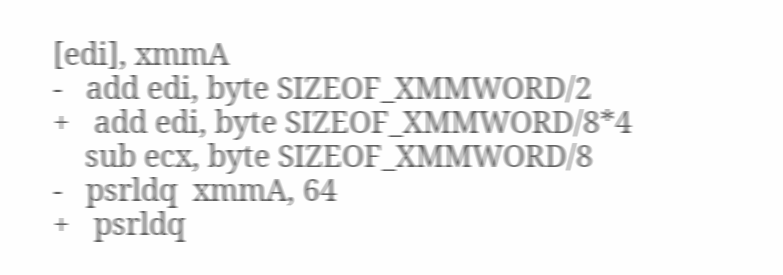[edi], xmmA
-   add edi, byte SIZEOF_XMMWORD/2
+   add edi, byte SIZEOF_XMMWORD/8*4
    sub ecx, byte SIZEOF_XMMWORD/8
-   psrldq  xmmA, 64
+   psrldq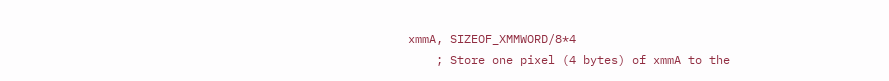xmmA, SIZEOF_XMMWORD/8*4
    ; Store one pixel (4 bytes) of xmmA to the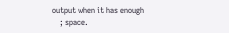output when it has enough
    ; space.